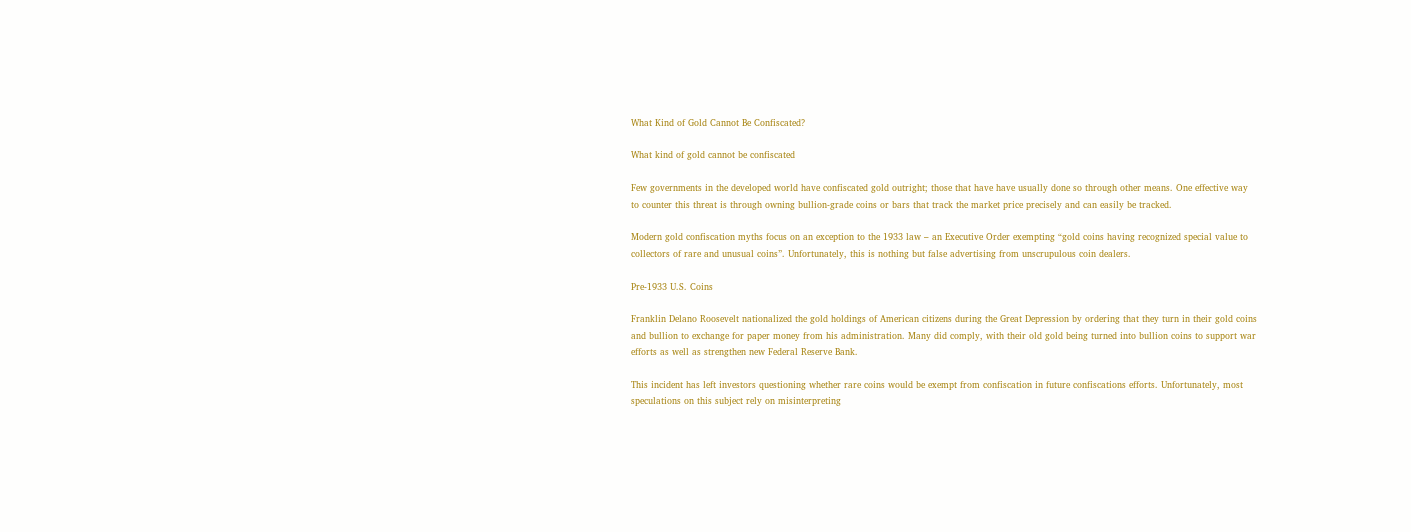What Kind of Gold Cannot Be Confiscated?

What kind of gold cannot be confiscated

Few governments in the developed world have confiscated gold outright; those that have have usually done so through other means. One effective way to counter this threat is through owning bullion-grade coins or bars that track the market price precisely and can easily be tracked.

Modern gold confiscation myths focus on an exception to the 1933 law – an Executive Order exempting “gold coins having recognized special value to collectors of rare and unusual coins”. Unfortunately, this is nothing but false advertising from unscrupulous coin dealers.

Pre-1933 U.S. Coins

Franklin Delano Roosevelt nationalized the gold holdings of American citizens during the Great Depression by ordering that they turn in their gold coins and bullion to exchange for paper money from his administration. Many did comply, with their old gold being turned into bullion coins to support war efforts as well as strengthen new Federal Reserve Bank.

This incident has left investors questioning whether rare coins would be exempt from confiscation in future confiscations efforts. Unfortunately, most speculations on this subject rely on misinterpreting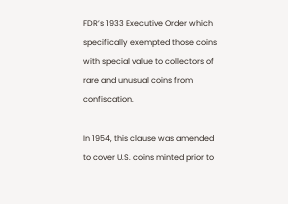FDR’s 1933 Executive Order which specifically exempted those coins with special value to collectors of rare and unusual coins from confiscation.

In 1954, this clause was amended to cover U.S. coins minted prior to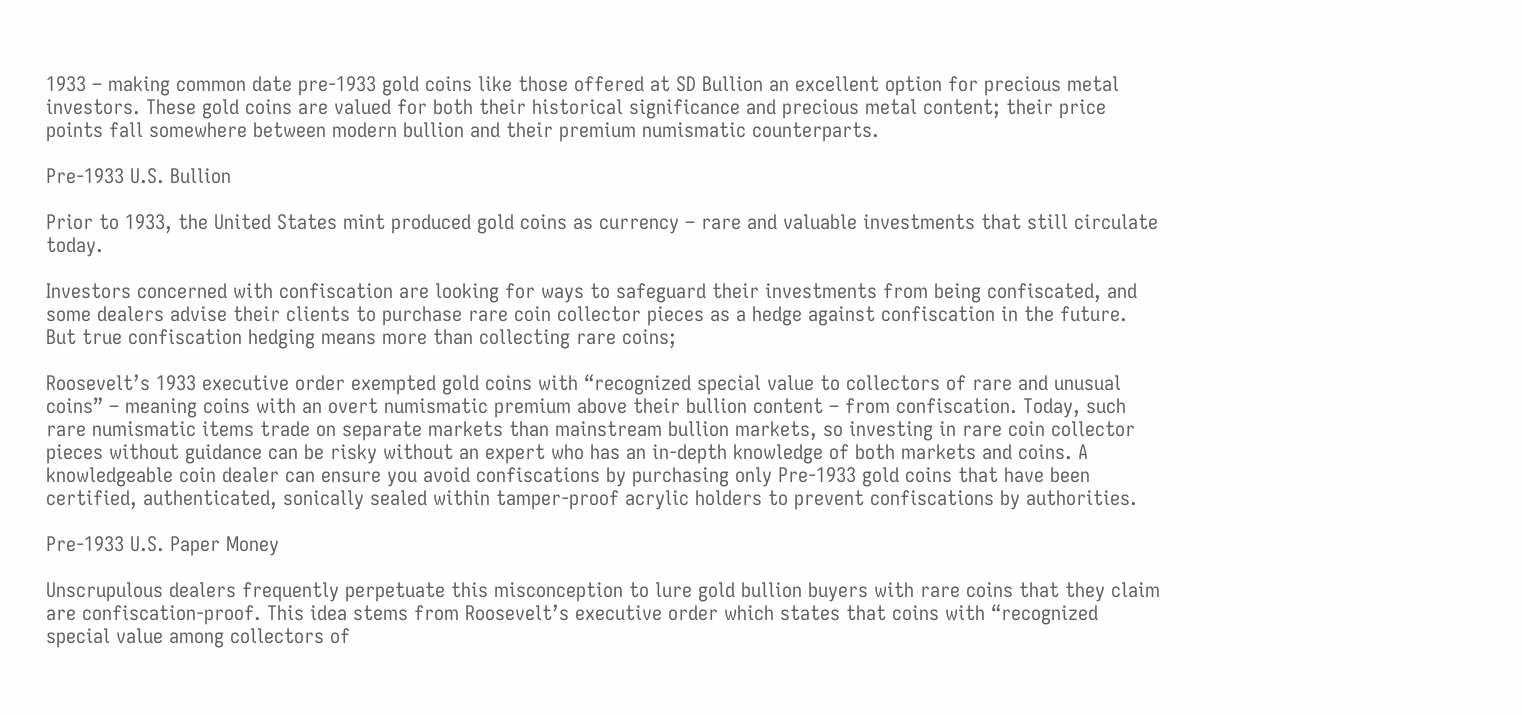1933 – making common date pre-1933 gold coins like those offered at SD Bullion an excellent option for precious metal investors. These gold coins are valued for both their historical significance and precious metal content; their price points fall somewhere between modern bullion and their premium numismatic counterparts.

Pre-1933 U.S. Bullion

Prior to 1933, the United States mint produced gold coins as currency – rare and valuable investments that still circulate today.

Investors concerned with confiscation are looking for ways to safeguard their investments from being confiscated, and some dealers advise their clients to purchase rare coin collector pieces as a hedge against confiscation in the future. But true confiscation hedging means more than collecting rare coins;

Roosevelt’s 1933 executive order exempted gold coins with “recognized special value to collectors of rare and unusual coins” – meaning coins with an overt numismatic premium above their bullion content – from confiscation. Today, such rare numismatic items trade on separate markets than mainstream bullion markets, so investing in rare coin collector pieces without guidance can be risky without an expert who has an in-depth knowledge of both markets and coins. A knowledgeable coin dealer can ensure you avoid confiscations by purchasing only Pre-1933 gold coins that have been certified, authenticated, sonically sealed within tamper-proof acrylic holders to prevent confiscations by authorities.

Pre-1933 U.S. Paper Money

Unscrupulous dealers frequently perpetuate this misconception to lure gold bullion buyers with rare coins that they claim are confiscation-proof. This idea stems from Roosevelt’s executive order which states that coins with “recognized special value among collectors of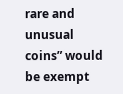rare and unusual coins” would be exempt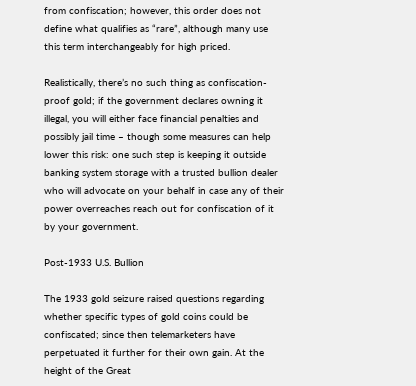from confiscation; however, this order does not define what qualifies as “rare”, although many use this term interchangeably for high priced.

Realistically, there’s no such thing as confiscation-proof gold; if the government declares owning it illegal, you will either face financial penalties and possibly jail time – though some measures can help lower this risk: one such step is keeping it outside banking system storage with a trusted bullion dealer who will advocate on your behalf in case any of their power overreaches reach out for confiscation of it by your government.

Post-1933 U.S. Bullion

The 1933 gold seizure raised questions regarding whether specific types of gold coins could be confiscated; since then telemarketers have perpetuated it further for their own gain. At the height of the Great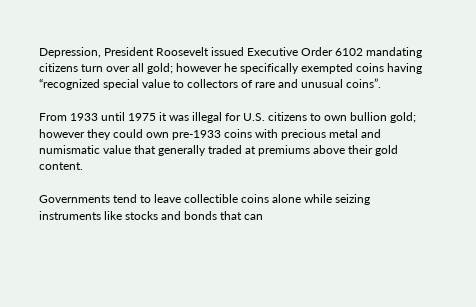Depression, President Roosevelt issued Executive Order 6102 mandating citizens turn over all gold; however he specifically exempted coins having “recognized special value to collectors of rare and unusual coins”.

From 1933 until 1975 it was illegal for U.S. citizens to own bullion gold; however they could own pre-1933 coins with precious metal and numismatic value that generally traded at premiums above their gold content.

Governments tend to leave collectible coins alone while seizing instruments like stocks and bonds that can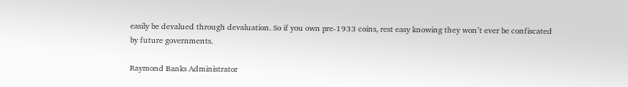easily be devalued through devaluation. So if you own pre-1933 coins, rest easy knowing they won’t ever be confiscated by future governments.

Raymond Banks Administrator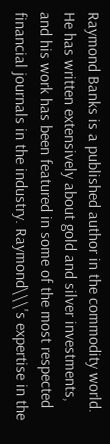Raymond Banks is a published author in the commodity world. He has written extensively about gold and silver investments, and his work has been featured in some of the most respected financial journals in the industry. Raymond\\\'s expertise in the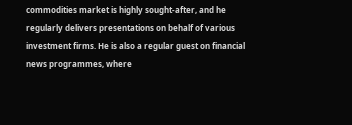commodities market is highly sought-after, and he regularly delivers presentations on behalf of various investment firms. He is also a regular guest on financial news programmes, where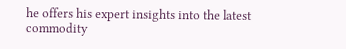he offers his expert insights into the latest commodity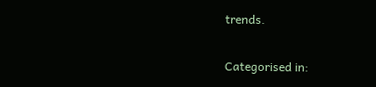trends.

Categorised in: